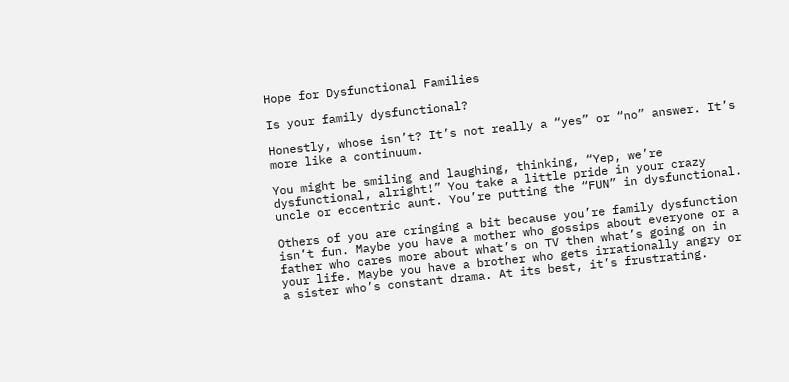Hope for Dysfunctional Families

Is your family dysfunctional?

Honestly, whose isn’t? It’s not really a “yes” or “no” answer. It’s more like a continuum.

You might be smiling and laughing, thinking, “Yep, we’re dysfunctional, alright!” You take a little pride in your crazy uncle or eccentric aunt. You’re putting the “FUN” in dysfunctional.

Others of you are cringing a bit because you’re family dysfunction isn’t fun. Maybe you have a mother who gossips about everyone or a father who cares more about what’s on TV then what’s going on in your life. Maybe you have a brother who gets irrationally angry or a sister who’s constant drama. At its best, it’s frustrating.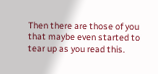Then there are those of you that maybe even started to tear up as you read this.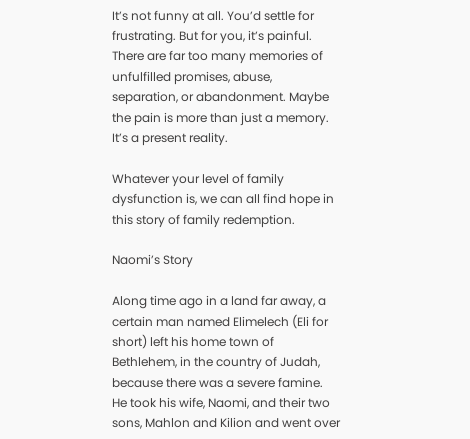It’s not funny at all. You’d settle for frustrating. But for you, it’s painful. There are far too many memories of unfulfilled promises, abuse, separation, or abandonment. Maybe the pain is more than just a memory. It’s a present reality.

Whatever your level of family dysfunction is, we can all find hope in this story of family redemption.

Naomi’s Story

Along time ago in a land far away, a certain man named Elimelech (Eli for short) left his home town of Bethlehem, in the country of Judah, because there was a severe famine. He took his wife, Naomi, and their two sons, Mahlon and Kilion and went over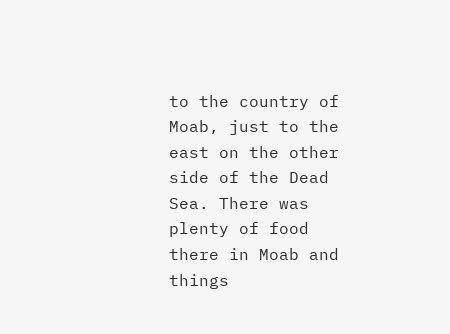to the country of Moab, just to the east on the other side of the Dead Sea. There was plenty of food there in Moab and things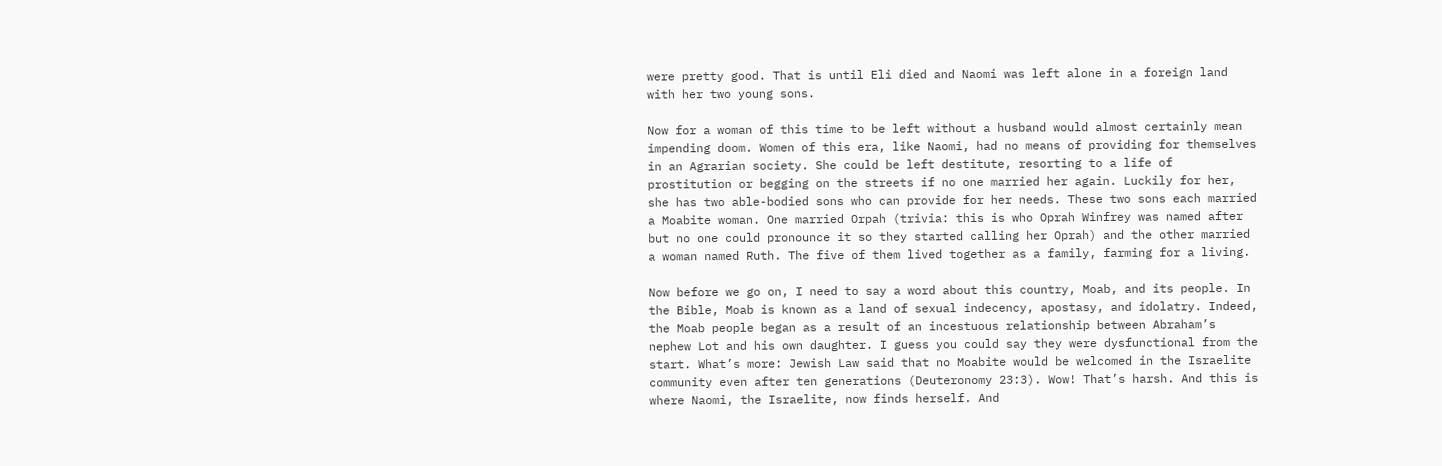were pretty good. That is until Eli died and Naomi was left alone in a foreign land with her two young sons.

Now for a woman of this time to be left without a husband would almost certainly mean impending doom. Women of this era, like Naomi, had no means of providing for themselves in an Agrarian society. She could be left destitute, resorting to a life of prostitution or begging on the streets if no one married her again. Luckily for her, she has two able-bodied sons who can provide for her needs. These two sons each married a Moabite woman. One married Orpah (trivia: this is who Oprah Winfrey was named after but no one could pronounce it so they started calling her Oprah) and the other married a woman named Ruth. The five of them lived together as a family, farming for a living.

Now before we go on, I need to say a word about this country, Moab, and its people. In the Bible, Moab is known as a land of sexual indecency, apostasy, and idolatry. Indeed, the Moab people began as a result of an incestuous relationship between Abraham’s nephew Lot and his own daughter. I guess you could say they were dysfunctional from the start. What’s more: Jewish Law said that no Moabite would be welcomed in the Israelite community even after ten generations (Deuteronomy 23:3). Wow! That’s harsh. And this is where Naomi, the Israelite, now finds herself. And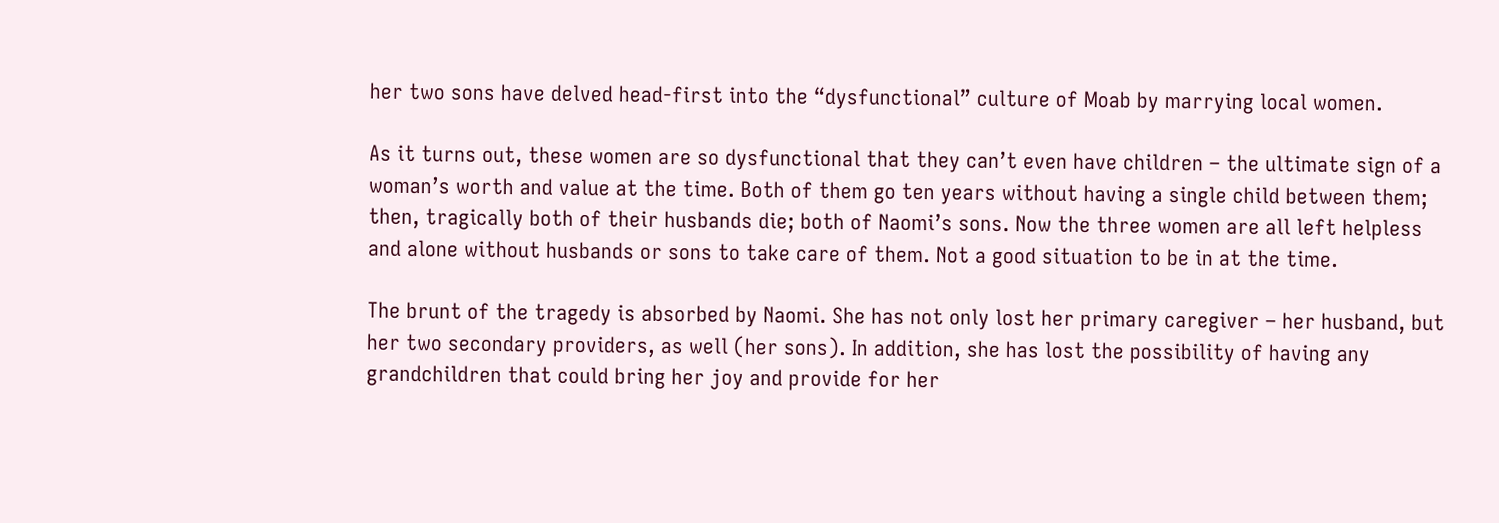her two sons have delved head-first into the “dysfunctional” culture of Moab by marrying local women.

As it turns out, these women are so dysfunctional that they can’t even have children – the ultimate sign of a woman’s worth and value at the time. Both of them go ten years without having a single child between them; then, tragically both of their husbands die; both of Naomi’s sons. Now the three women are all left helpless and alone without husbands or sons to take care of them. Not a good situation to be in at the time.

The brunt of the tragedy is absorbed by Naomi. She has not only lost her primary caregiver – her husband, but her two secondary providers, as well (her sons). In addition, she has lost the possibility of having any grandchildren that could bring her joy and provide for her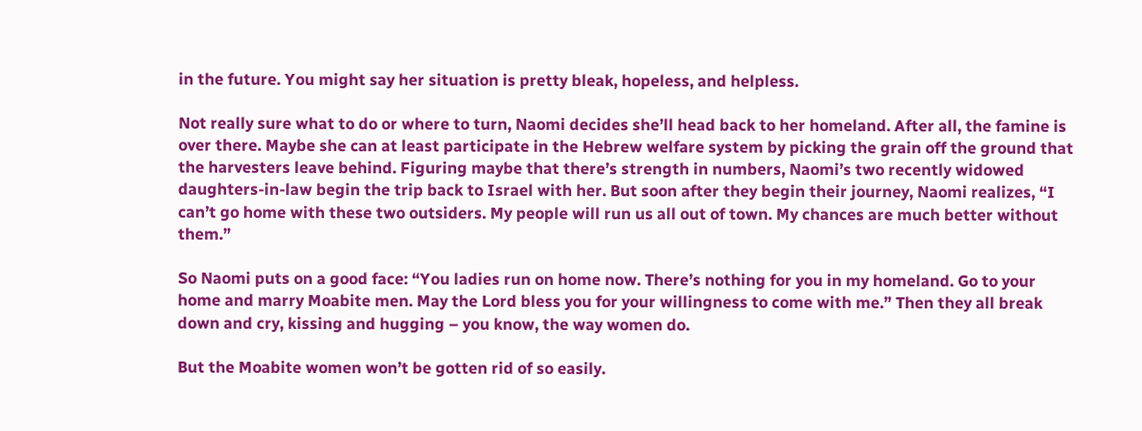in the future. You might say her situation is pretty bleak, hopeless, and helpless.

Not really sure what to do or where to turn, Naomi decides she’ll head back to her homeland. After all, the famine is over there. Maybe she can at least participate in the Hebrew welfare system by picking the grain off the ground that the harvesters leave behind. Figuring maybe that there’s strength in numbers, Naomi’s two recently widowed daughters-in-law begin the trip back to Israel with her. But soon after they begin their journey, Naomi realizes, “I can’t go home with these two outsiders. My people will run us all out of town. My chances are much better without them.”

So Naomi puts on a good face: “You ladies run on home now. There’s nothing for you in my homeland. Go to your home and marry Moabite men. May the Lord bless you for your willingness to come with me.” Then they all break down and cry, kissing and hugging – you know, the way women do.

But the Moabite women won’t be gotten rid of so easily.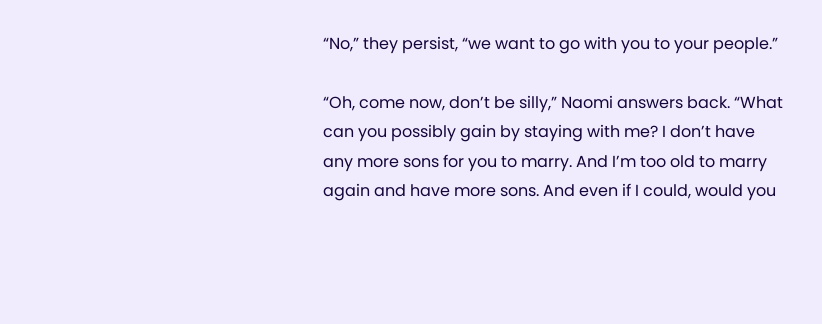“No,” they persist, “we want to go with you to your people.”

“Oh, come now, don’t be silly,” Naomi answers back. “What can you possibly gain by staying with me? I don’t have any more sons for you to marry. And I’m too old to marry again and have more sons. And even if I could, would you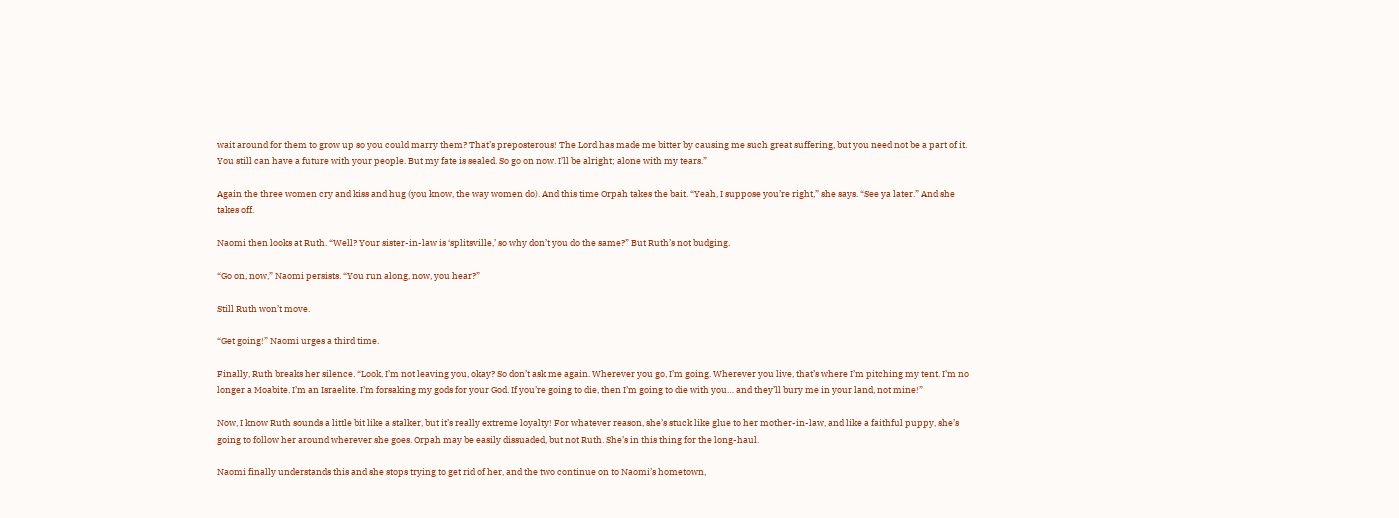wait around for them to grow up so you could marry them? That’s preposterous! The Lord has made me bitter by causing me such great suffering, but you need not be a part of it. You still can have a future with your people. But my fate is sealed. So go on now. I’ll be alright; alone with my tears.”

Again the three women cry and kiss and hug (you know, the way women do). And this time Orpah takes the bait. “Yeah, I suppose you’re right,” she says. “See ya later.” And she takes off.

Naomi then looks at Ruth. “Well? Your sister-in-law is ‘splitsville,’ so why don’t you do the same?” But Ruth’s not budging.

“Go on, now,” Naomi persists. “You run along, now, you hear?”

Still Ruth won’t move.

“Get going!” Naomi urges a third time.

Finally, Ruth breaks her silence. “Look, I’m not leaving you, okay? So don’t ask me again. Wherever you go, I’m going. Wherever you live, that’s where I’m pitching my tent. I’m no longer a Moabite. I’m an Israelite. I’m forsaking my gods for your God. If you’re going to die, then I’m going to die with you… and they’ll bury me in your land, not mine!”

Now, I know Ruth sounds a little bit like a stalker, but it’s really extreme loyalty! For whatever reason, she’s stuck like glue to her mother-in-law, and like a faithful puppy, she’s going to follow her around wherever she goes. Orpah may be easily dissuaded, but not Ruth. She’s in this thing for the long-haul.

Naomi finally understands this and she stops trying to get rid of her, and the two continue on to Naomi’s hometown,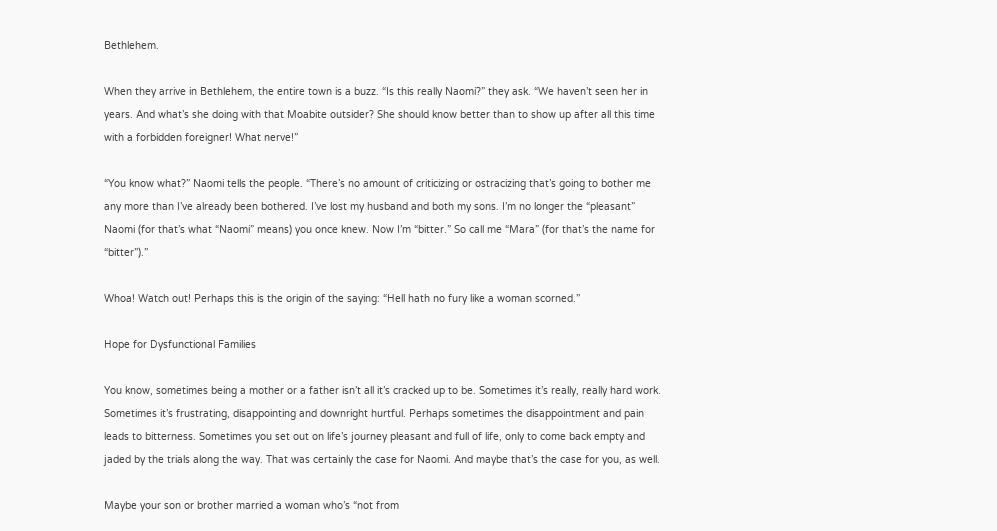Bethlehem.

When they arrive in Bethlehem, the entire town is a buzz. “Is this really Naomi?” they ask. “We haven’t seen her in years. And what’s she doing with that Moabite outsider? She should know better than to show up after all this time with a forbidden foreigner! What nerve!”

“You know what?” Naomi tells the people. “There’s no amount of criticizing or ostracizing that’s going to bother me any more than I’ve already been bothered. I’ve lost my husband and both my sons. I’m no longer the “pleasant” Naomi (for that’s what “Naomi” means) you once knew. Now I’m “bitter.” So call me “Mara” (for that’s the name for “bitter”).”

Whoa! Watch out! Perhaps this is the origin of the saying: “Hell hath no fury like a woman scorned.”

Hope for Dysfunctional Families

You know, sometimes being a mother or a father isn’t all it’s cracked up to be. Sometimes it’s really, really hard work. Sometimes it’s frustrating, disappointing and downright hurtful. Perhaps sometimes the disappointment and pain leads to bitterness. Sometimes you set out on life’s journey pleasant and full of life, only to come back empty and jaded by the trials along the way. That was certainly the case for Naomi. And maybe that’s the case for you, as well.

Maybe your son or brother married a woman who’s “not from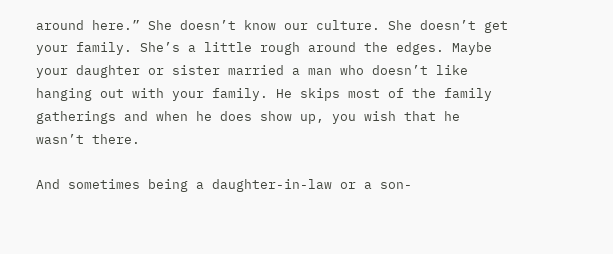around here.” She doesn’t know our culture. She doesn’t get your family. She’s a little rough around the edges. Maybe your daughter or sister married a man who doesn’t like hanging out with your family. He skips most of the family gatherings and when he does show up, you wish that he wasn’t there.

And sometimes being a daughter-in-law or a son-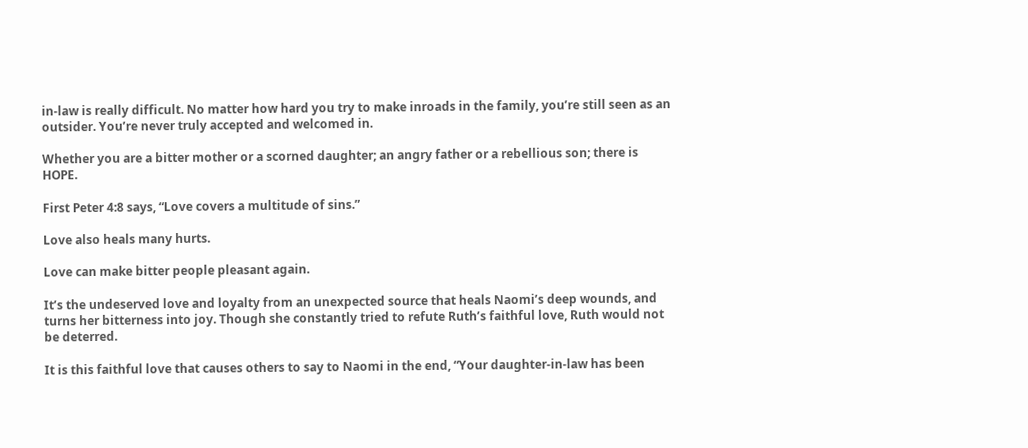in-law is really difficult. No matter how hard you try to make inroads in the family, you’re still seen as an outsider. You’re never truly accepted and welcomed in.

Whether you are a bitter mother or a scorned daughter; an angry father or a rebellious son; there is HOPE.

First Peter 4:8 says, “Love covers a multitude of sins.”

Love also heals many hurts.

Love can make bitter people pleasant again.

It’s the undeserved love and loyalty from an unexpected source that heals Naomi’s deep wounds, and turns her bitterness into joy. Though she constantly tried to refute Ruth’s faithful love, Ruth would not be deterred.

It is this faithful love that causes others to say to Naomi in the end, “Your daughter-in-law has been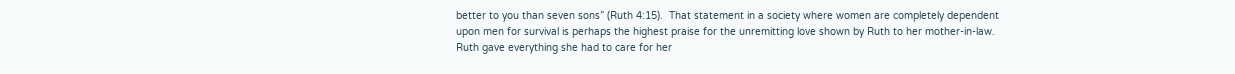better to you than seven sons” (Ruth 4:15).  That statement in a society where women are completely dependent upon men for survival is perhaps the highest praise for the unremitting love shown by Ruth to her mother-in-law. Ruth gave everything she had to care for her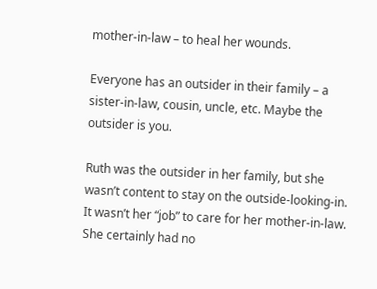mother-in-law – to heal her wounds.

Everyone has an outsider in their family – a sister-in-law, cousin, uncle, etc. Maybe the outsider is you.

Ruth was the outsider in her family, but she wasn’t content to stay on the outside-looking-in. It wasn’t her “job” to care for her mother-in-law. She certainly had no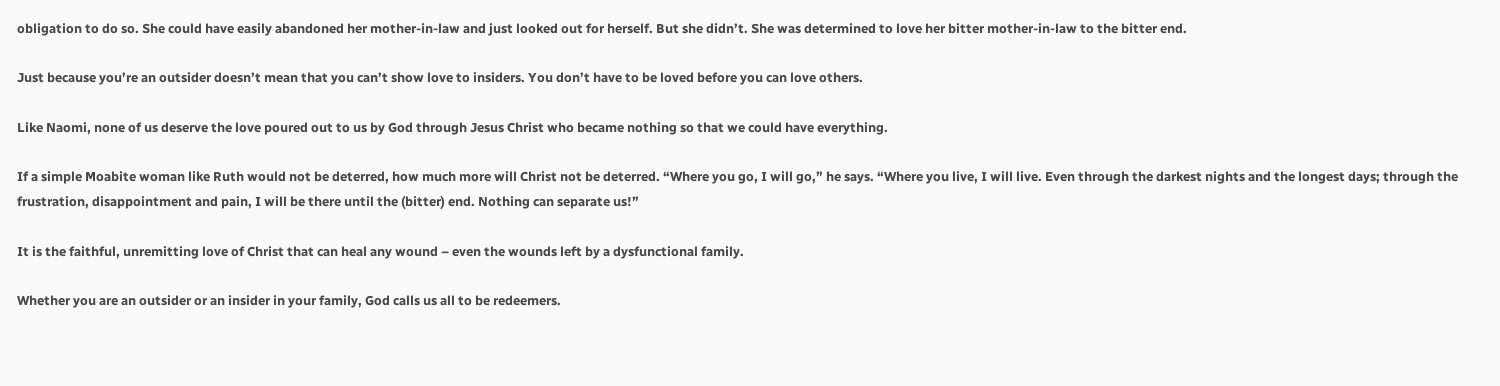obligation to do so. She could have easily abandoned her mother-in-law and just looked out for herself. But she didn’t. She was determined to love her bitter mother-in-law to the bitter end.

Just because you’re an outsider doesn’t mean that you can’t show love to insiders. You don’t have to be loved before you can love others.

Like Naomi, none of us deserve the love poured out to us by God through Jesus Christ who became nothing so that we could have everything.

If a simple Moabite woman like Ruth would not be deterred, how much more will Christ not be deterred. “Where you go, I will go,” he says. “Where you live, I will live. Even through the darkest nights and the longest days; through the frustration, disappointment and pain, I will be there until the (bitter) end. Nothing can separate us!”

It is the faithful, unremitting love of Christ that can heal any wound – even the wounds left by a dysfunctional family.

Whether you are an outsider or an insider in your family, God calls us all to be redeemers.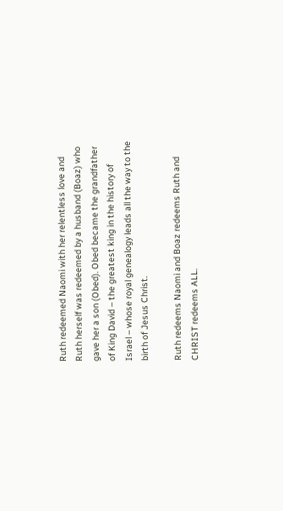Ruth redeemed Naomi with her relentless love and Ruth herself was redeemed by a husband (Boaz) who gave her a son (Obed). Obed became the grandfather of King David – the greatest king in the history of Israel – whose royal genealogy leads all the way to the birth of Jesus Christ.

Ruth redeems Naomi and Boaz redeems Ruth and CHRIST redeems ALL.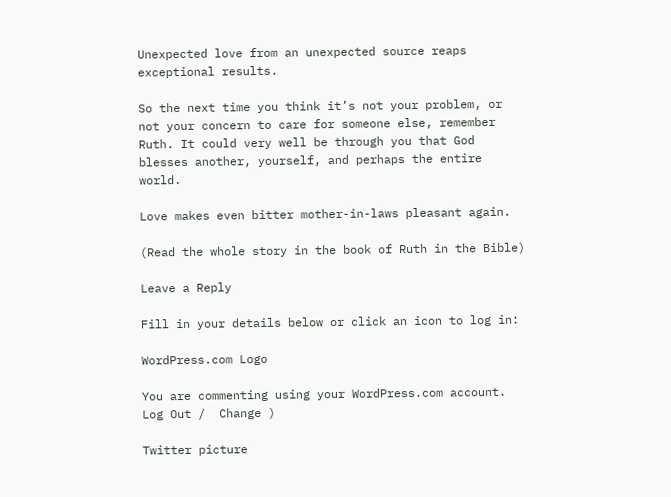Unexpected love from an unexpected source reaps exceptional results.

So the next time you think it’s not your problem, or not your concern to care for someone else, remember Ruth. It could very well be through you that God blesses another, yourself, and perhaps the entire world.

Love makes even bitter mother-in-laws pleasant again.

(Read the whole story in the book of Ruth in the Bible)

Leave a Reply

Fill in your details below or click an icon to log in:

WordPress.com Logo

You are commenting using your WordPress.com account. Log Out /  Change )

Twitter picture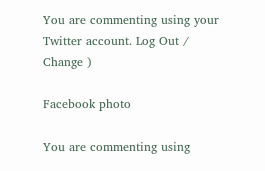You are commenting using your Twitter account. Log Out /  Change )

Facebook photo

You are commenting using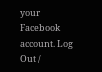your Facebook account. Log Out /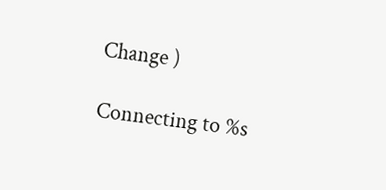Change )

Connecting to %s